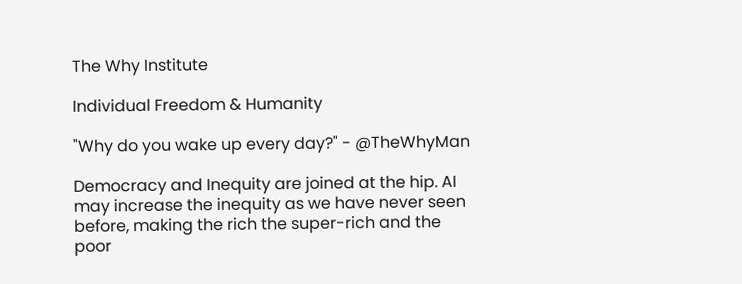The Why Institute

Individual Freedom & Humanity

"Why do you wake up every day?" - @TheWhyMan

Democracy and Inequity are joined at the hip. AI may increase the inequity as we have never seen before, making the rich the super-rich and the poor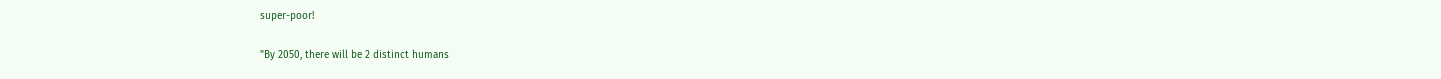super-poor!

"By 2050, there will be 2 distinct humans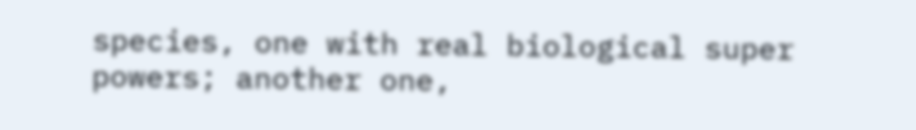species, one with real biological super powers; another one,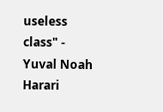useless class" - Yuval Noah Harari